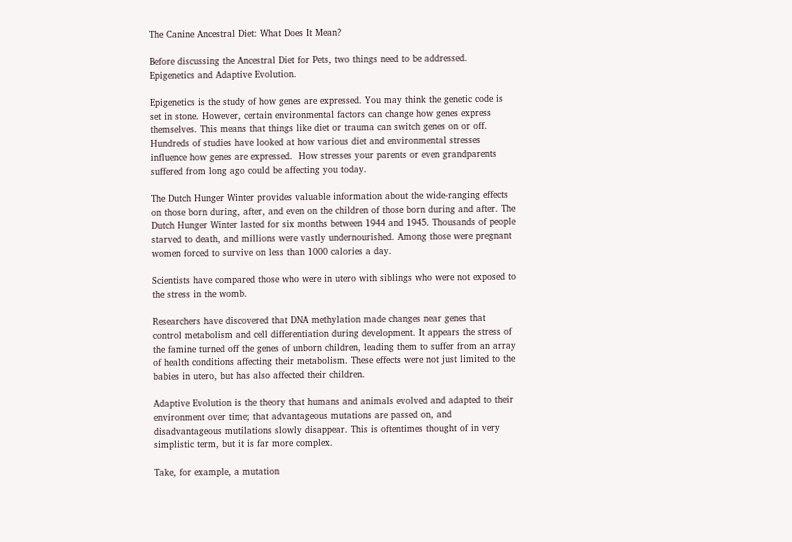The Canine Ancestral Diet: What Does It Mean?

Before discussing the Ancestral Diet for Pets, two things need to be addressed. Epigenetics and Adaptive Evolution.

Epigenetics is the study of how genes are expressed. You may think the genetic code is set in stone. However, certain environmental factors can change how genes express themselves. This means that things like diet or trauma can switch genes on or off. Hundreds of studies have looked at how various diet and environmental stresses influence how genes are expressed.  How stresses your parents or even grandparents suffered from long ago could be affecting you today.

The Dutch Hunger Winter provides valuable information about the wide-ranging effects on those born during, after, and even on the children of those born during and after. The Dutch Hunger Winter lasted for six months between 1944 and 1945. Thousands of people starved to death, and millions were vastly undernourished. Among those were pregnant women forced to survive on less than 1000 calories a day.

Scientists have compared those who were in utero with siblings who were not exposed to the stress in the womb.

Researchers have discovered that DNA methylation made changes near genes that control metabolism and cell differentiation during development. It appears the stress of the famine turned off the genes of unborn children, leading them to suffer from an array of health conditions affecting their metabolism. These effects were not just limited to the babies in utero, but has also affected their children.

Adaptive Evolution is the theory that humans and animals evolved and adapted to their environment over time; that advantageous mutations are passed on, and disadvantageous mutilations slowly disappear. This is oftentimes thought of in very simplistic term, but it is far more complex.

Take, for example, a mutation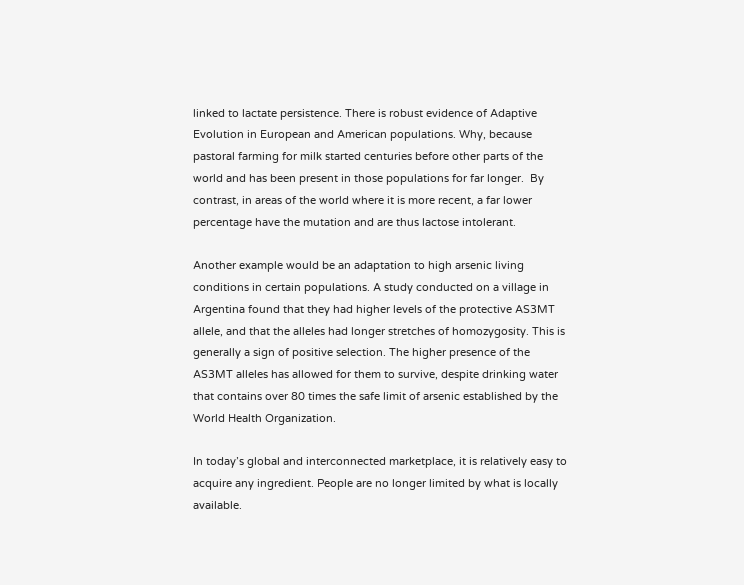linked to lactate persistence. There is robust evidence of Adaptive Evolution in European and American populations. Why, because pastoral farming for milk started centuries before other parts of the world and has been present in those populations for far longer.  By contrast, in areas of the world where it is more recent, a far lower percentage have the mutation and are thus lactose intolerant.

Another example would be an adaptation to high arsenic living conditions in certain populations. A study conducted on a village in Argentina found that they had higher levels of the protective AS3MT allele, and that the alleles had longer stretches of homozygosity. This is generally a sign of positive selection. The higher presence of the AS3MT alleles has allowed for them to survive, despite drinking water that contains over 80 times the safe limit of arsenic established by the World Health Organization.

In today’s global and interconnected marketplace, it is relatively easy to acquire any ingredient. People are no longer limited by what is locally available.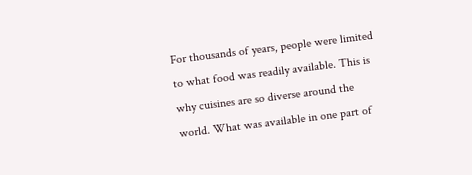For thousands of years, people were limited to what food was readily available. This is why cuisines are so diverse around the world. What was available in one part of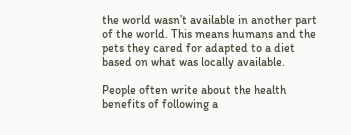the world wasn’t available in another part of the world. This means humans and the pets they cared for adapted to a diet based on what was locally available.

People often write about the health benefits of following a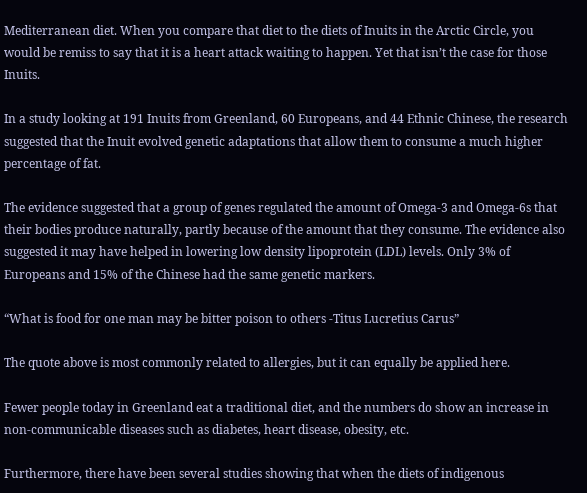Mediterranean diet. When you compare that diet to the diets of Inuits in the Arctic Circle, you would be remiss to say that it is a heart attack waiting to happen. Yet that isn’t the case for those Inuits.

In a study looking at 191 Inuits from Greenland, 60 Europeans, and 44 Ethnic Chinese, the research suggested that the Inuit evolved genetic adaptations that allow them to consume a much higher percentage of fat.

The evidence suggested that a group of genes regulated the amount of Omega-3 and Omega-6s that their bodies produce naturally, partly because of the amount that they consume. The evidence also suggested it may have helped in lowering low density lipoprotein (LDL) levels. Only 3% of Europeans and 15% of the Chinese had the same genetic markers.

“What is food for one man may be bitter poison to others -Titus Lucretius Carus”

The quote above is most commonly related to allergies, but it can equally be applied here.

Fewer people today in Greenland eat a traditional diet, and the numbers do show an increase in non-communicable diseases such as diabetes, heart disease, obesity, etc.

Furthermore, there have been several studies showing that when the diets of indigenous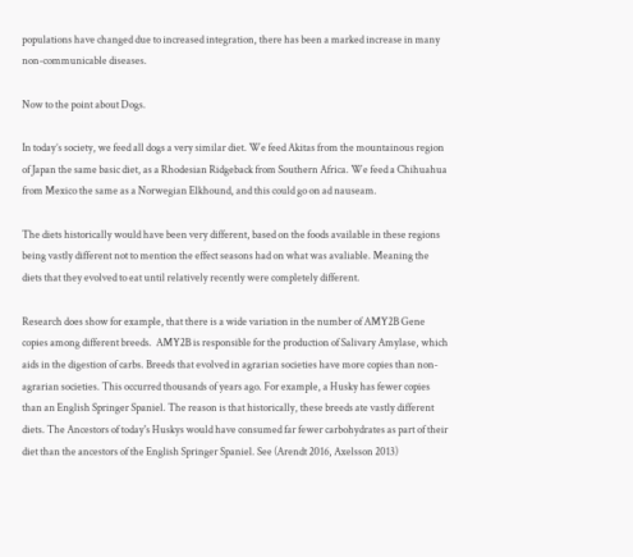populations have changed due to increased integration, there has been a marked increase in many non-communicable diseases.

Now to the point about Dogs.

In today’s society, we feed all dogs a very similar diet. We feed Akitas from the mountainous region of Japan the same basic diet, as a Rhodesian Ridgeback from Southern Africa. We feed a Chihuahua from Mexico the same as a Norwegian Elkhound, and this could go on ad nauseam.

The diets historically would have been very different, based on the foods available in these regions being vastly different not to mention the effect seasons had on what was avaliable. Meaning the diets that they evolved to eat until relatively recently were completely different.

Research does show for example, that there is a wide variation in the number of AMY2B Gene copies among different breeds.  AMY2B is responsible for the production of Salivary Amylase, which aids in the digestion of carbs. Breeds that evolved in agrarian societies have more copies than non-agrarian societies. This occurred thousands of years ago. For example, a Husky has fewer copies than an English Springer Spaniel. The reason is that historically, these breeds ate vastly different diets. The Ancestors of today's Huskys would have consumed far fewer carbohydrates as part of their diet than the ancestors of the English Springer Spaniel. See (Arendt 2016, Axelsson 2013)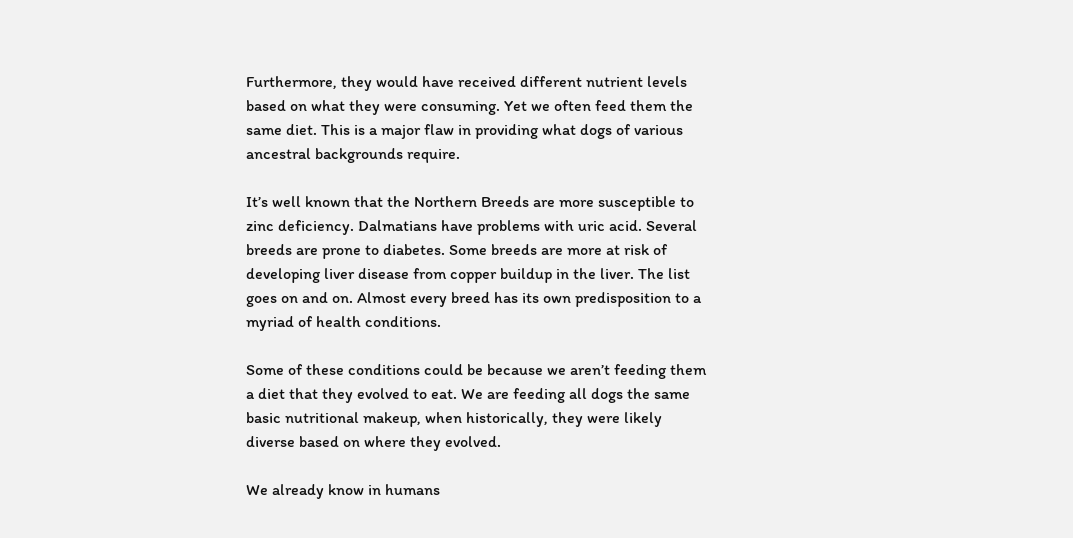Furthermore, they would have received different nutrient levels based on what they were consuming. Yet we often feed them the same diet. This is a major flaw in providing what dogs of various ancestral backgrounds require.

It’s well known that the Northern Breeds are more susceptible to zinc deficiency. Dalmatians have problems with uric acid. Several breeds are prone to diabetes. Some breeds are more at risk of developing liver disease from copper buildup in the liver. The list goes on and on. Almost every breed has its own predisposition to a myriad of health conditions.

Some of these conditions could be because we aren’t feeding them a diet that they evolved to eat. We are feeding all dogs the same basic nutritional makeup, when historically, they were likely diverse based on where they evolved.

We already know in humans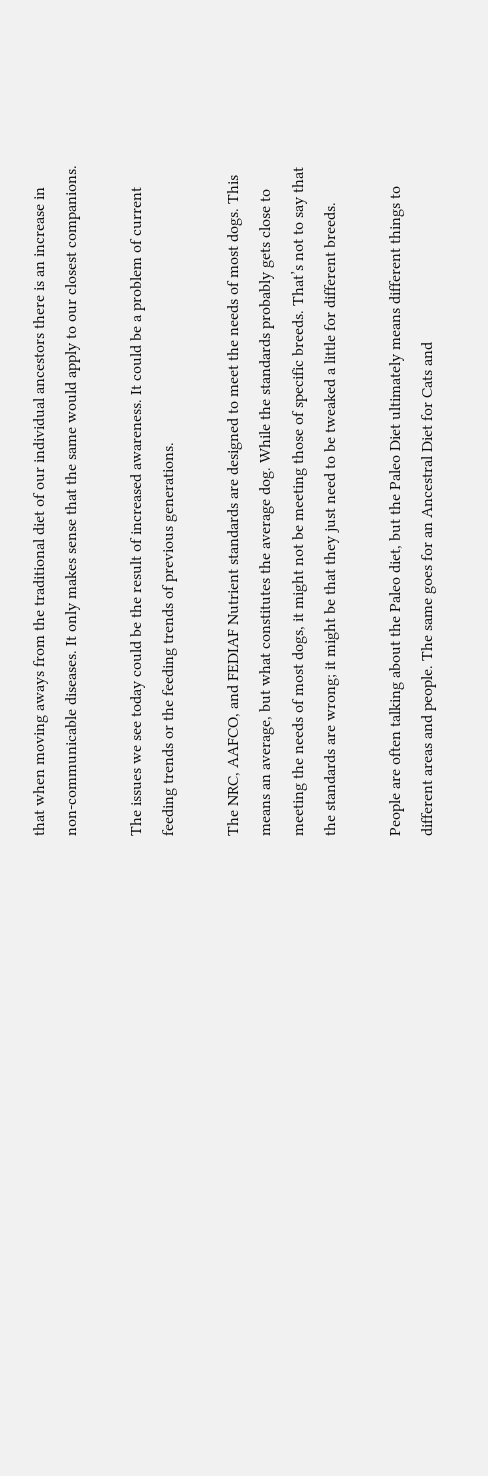that when moving aways from the traditional diet of our individual ancestors there is an increase in non-communicable diseases. It only makes sense that the same would apply to our closest companions.

The issues we see today could be the result of increased awareness. It could be a problem of current feeding trends or the feeding trends of previous generations.

The NRC, AAFCO, and FEDIAF Nutrient standards are designed to meet the needs of most dogs. This means an average, but what constitutes the average dog. While the standards probably gets close to meeting the needs of most dogs, it might not be meeting those of specific breeds. That’s not to say that the standards are wrong; it might be that they just need to be tweaked a little for different breeds.

People are often talking about the Paleo diet, but the Paleo Diet ultimately means different things to different areas and people. The same goes for an Ancestral Diet for Cats and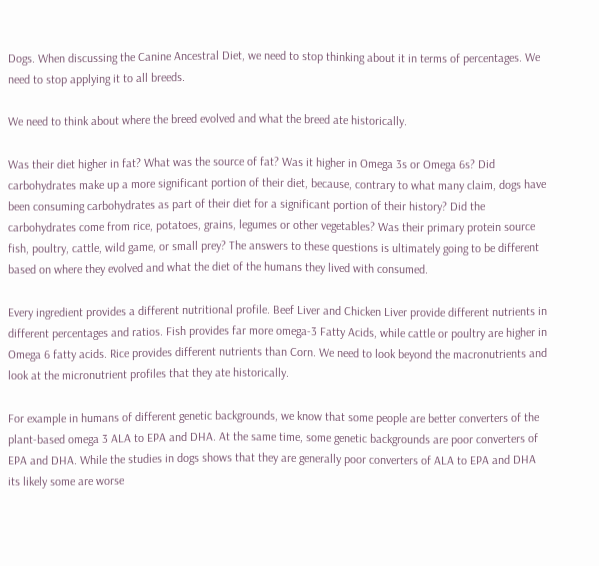Dogs. When discussing the Canine Ancestral Diet, we need to stop thinking about it in terms of percentages. We need to stop applying it to all breeds.

We need to think about where the breed evolved and what the breed ate historically.

Was their diet higher in fat? What was the source of fat? Was it higher in Omega 3s or Omega 6s? Did carbohydrates make up a more significant portion of their diet, because, contrary to what many claim, dogs have been consuming carbohydrates as part of their diet for a significant portion of their history? Did the carbohydrates come from rice, potatoes, grains, legumes or other vegetables? Was their primary protein source fish, poultry, cattle, wild game, or small prey? The answers to these questions is ultimately going to be different based on where they evolved and what the diet of the humans they lived with consumed.

Every ingredient provides a different nutritional profile. Beef Liver and Chicken Liver provide different nutrients in different percentages and ratios. Fish provides far more omega-3 Fatty Acids, while cattle or poultry are higher in Omega 6 fatty acids. Rice provides different nutrients than Corn. We need to look beyond the macronutrients and look at the micronutrient profiles that they ate historically.

For example in humans of different genetic backgrounds, we know that some people are better converters of the plant-based omega 3 ALA to EPA and DHA. At the same time, some genetic backgrounds are poor converters of EPA and DHA. While the studies in dogs shows that they are generally poor converters of ALA to EPA and DHA its likely some are worse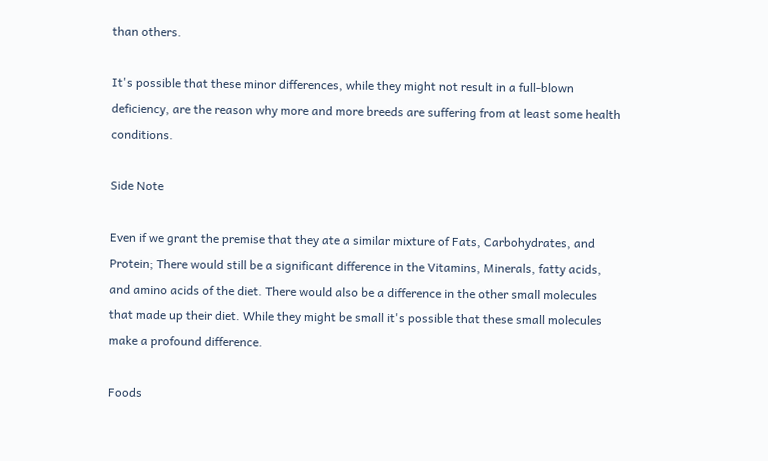than others.

It's possible that these minor differences, while they might not result in a full-blown deficiency, are the reason why more and more breeds are suffering from at least some health conditions.

Side Note

Even if we grant the premise that they ate a similar mixture of Fats, Carbohydrates, and Protein; There would still be a significant difference in the Vitamins, Minerals, fatty acids, and amino acids of the diet. There would also be a difference in the other small molecules that made up their diet. While they might be small it's possible that these small molecules make a profound difference.

Foods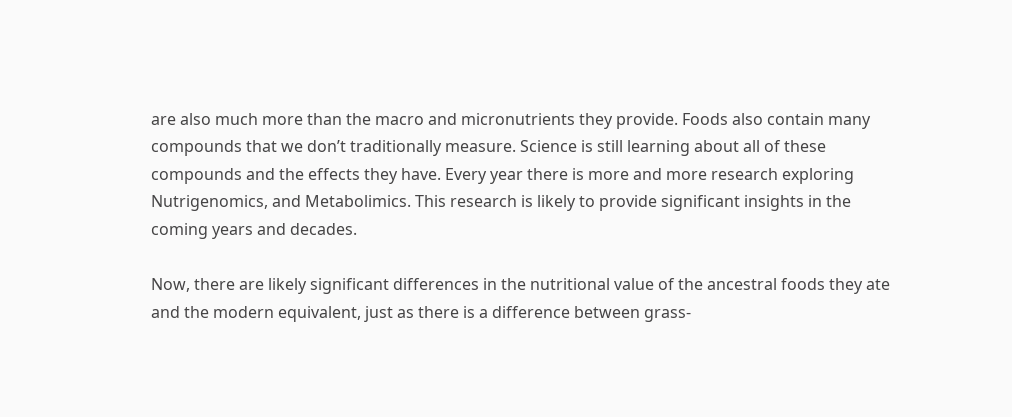are also much more than the macro and micronutrients they provide. Foods also contain many compounds that we don’t traditionally measure. Science is still learning about all of these compounds and the effects they have. Every year there is more and more research exploring Nutrigenomics, and Metabolimics. This research is likely to provide significant insights in the coming years and decades.

Now, there are likely significant differences in the nutritional value of the ancestral foods they ate and the modern equivalent, just as there is a difference between grass-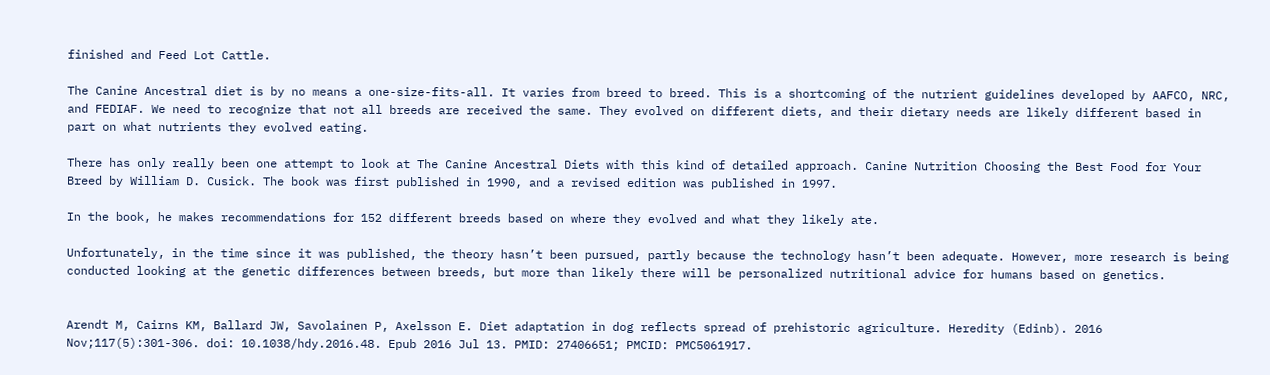finished and Feed Lot Cattle.

The Canine Ancestral diet is by no means a one-size-fits-all. It varies from breed to breed. This is a shortcoming of the nutrient guidelines developed by AAFCO, NRC, and FEDIAF. We need to recognize that not all breeds are received the same. They evolved on different diets, and their dietary needs are likely different based in part on what nutrients they evolved eating.

There has only really been one attempt to look at The Canine Ancestral Diets with this kind of detailed approach. Canine Nutrition Choosing the Best Food for Your Breed by William D. Cusick. The book was first published in 1990, and a revised edition was published in 1997.

In the book, he makes recommendations for 152 different breeds based on where they evolved and what they likely ate.

Unfortunately, in the time since it was published, the theory hasn’t been pursued, partly because the technology hasn’t been adequate. However, more research is being conducted looking at the genetic differences between breeds, but more than likely there will be personalized nutritional advice for humans based on genetics.


Arendt M, Cairns KM, Ballard JW, Savolainen P, Axelsson E. Diet adaptation in dog reflects spread of prehistoric agriculture. Heredity (Edinb). 2016 Nov;117(5):301-306. doi: 10.1038/hdy.2016.48. Epub 2016 Jul 13. PMID: 27406651; PMCID: PMC5061917.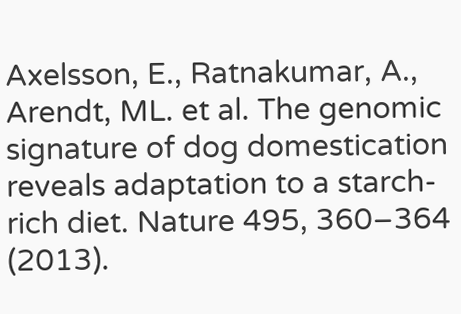Axelsson, E., Ratnakumar, A., Arendt, ML. et al. The genomic signature of dog domestication reveals adaptation to a starch-rich diet. Nature 495, 360–364 (2013).